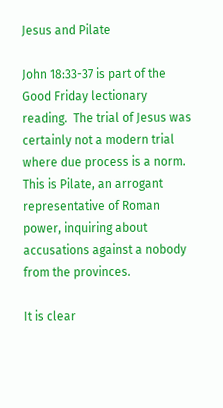Jesus and Pilate

John 18:33-37 is part of the Good Friday lectionary reading.  The trial of Jesus was certainly not a modern trial where due process is a norm.  This is Pilate, an arrogant representative of Roman power, inquiring about accusations against a nobody from the provinces.

It is clear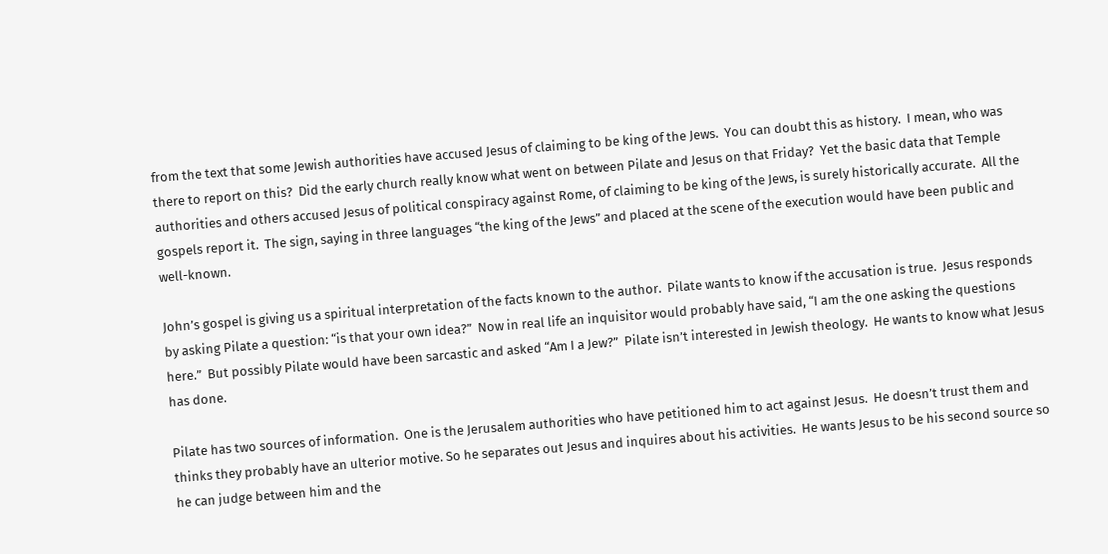from the text that some Jewish authorities have accused Jesus of claiming to be king of the Jews.  You can doubt this as history.  I mean, who was there to report on this?  Did the early church really know what went on between Pilate and Jesus on that Friday?  Yet the basic data that Temple authorities and others accused Jesus of political conspiracy against Rome, of claiming to be king of the Jews, is surely historically accurate.  All the gospels report it.  The sign, saying in three languages “the king of the Jews” and placed at the scene of the execution would have been public and well-known.

John’s gospel is giving us a spiritual interpretation of the facts known to the author.  Pilate wants to know if the accusation is true.  Jesus responds by asking Pilate a question: “is that your own idea?”  Now in real life an inquisitor would probably have said, “I am the one asking the questions here.”  But possibly Pilate would have been sarcastic and asked “Am I a Jew?”  Pilate isn’t interested in Jewish theology.  He wants to know what Jesus has done.

Pilate has two sources of information.  One is the Jerusalem authorities who have petitioned him to act against Jesus.  He doesn’t trust them and thinks they probably have an ulterior motive. So he separates out Jesus and inquires about his activities.  He wants Jesus to be his second source so he can judge between him and the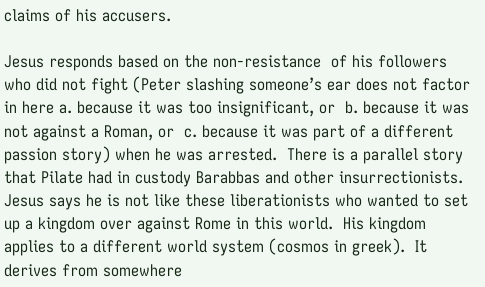claims of his accusers.

Jesus responds based on the non-resistance  of his followers who did not fight (Peter slashing someone’s ear does not factor in here a. because it was too insignificant, or  b. because it was not against a Roman, or  c. because it was part of a different passion story) when he was arrested.  There is a parallel story that Pilate had in custody Barabbas and other insurrectionists.  Jesus says he is not like these liberationists who wanted to set up a kingdom over against Rome in this world.  His kingdom applies to a different world system (cosmos in greek).  It derives from somewhere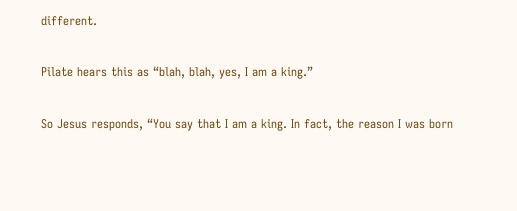different.

Pilate hears this as “blah, blah, yes, I am a king.”

So Jesus responds, “You say that I am a king. In fact, the reason I was born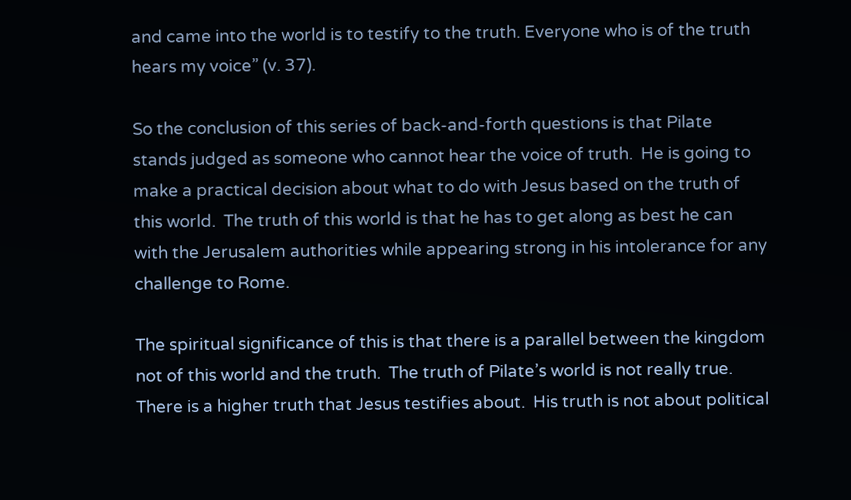and came into the world is to testify to the truth. Everyone who is of the truth hears my voice” (v. 37).

So the conclusion of this series of back-and-forth questions is that Pilate stands judged as someone who cannot hear the voice of truth.  He is going to make a practical decision about what to do with Jesus based on the truth of this world.  The truth of this world is that he has to get along as best he can with the Jerusalem authorities while appearing strong in his intolerance for any challenge to Rome.

The spiritual significance of this is that there is a parallel between the kingdom not of this world and the truth.  The truth of Pilate’s world is not really true.  There is a higher truth that Jesus testifies about.  His truth is not about political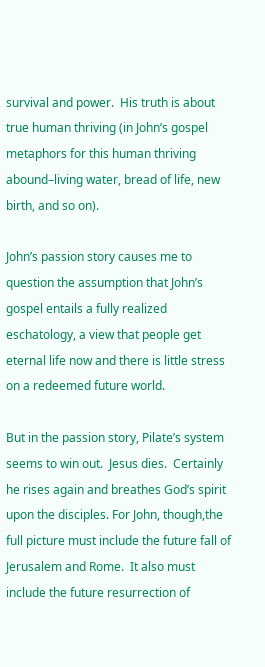survival and power.  His truth is about true human thriving (in John’s gospel metaphors for this human thriving abound–living water, bread of life, new birth, and so on).

John’s passion story causes me to question the assumption that John’s gospel entails a fully realized eschatology, a view that people get eternal life now and there is little stress on a redeemed future world.

But in the passion story, Pilate’s system seems to win out.  Jesus dies.  Certainly he rises again and breathes God’s spirit upon the disciples. For John, though,the full picture must include the future fall of Jerusalem and Rome.  It also must include the future resurrection of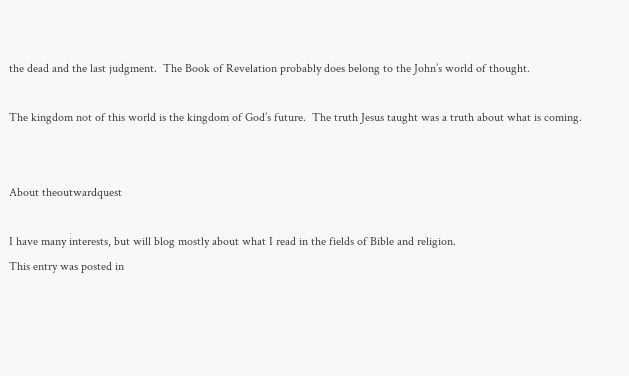the dead and the last judgment.  The Book of Revelation probably does belong to the John’s world of thought.

The kingdom not of this world is the kingdom of God’s future.  The truth Jesus taught was a truth about what is coming.


About theoutwardquest

I have many interests, but will blog mostly about what I read in the fields of Bible and religion.
This entry was posted in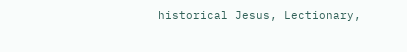historical Jesus, Lectionary,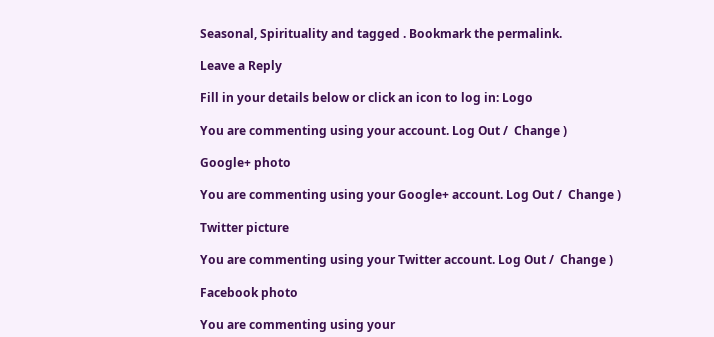Seasonal, Spirituality and tagged . Bookmark the permalink.

Leave a Reply

Fill in your details below or click an icon to log in: Logo

You are commenting using your account. Log Out /  Change )

Google+ photo

You are commenting using your Google+ account. Log Out /  Change )

Twitter picture

You are commenting using your Twitter account. Log Out /  Change )

Facebook photo

You are commenting using your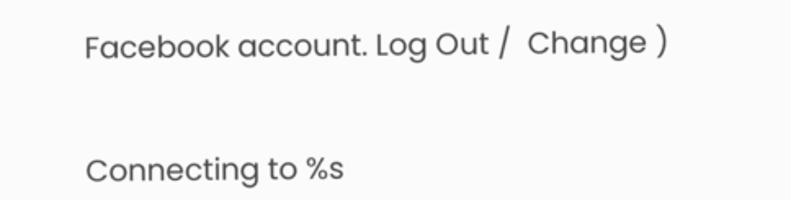Facebook account. Log Out /  Change )


Connecting to %s